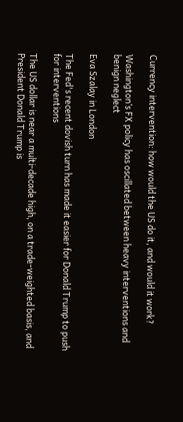Currency intervention: how would the US do it, and would it work?

Washington’s FX policy has oscillated between heavy interventions and benign neglect

Eva Szalay in London

The Fed's recent dovish turn has made it easier for Donald Trump to push for interventions

The US dollar is near a multi-decade high, on a trade-weighted basis, and President Donald Trump is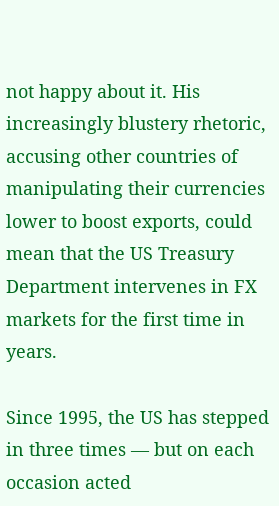not happy about it. His increasingly blustery rhetoric, accusing other countries of manipulating their currencies lower to boost exports, could mean that the US Treasury Department intervenes in FX markets for the first time in years.

Since 1995, the US has stepped in three times — but on each occasion acted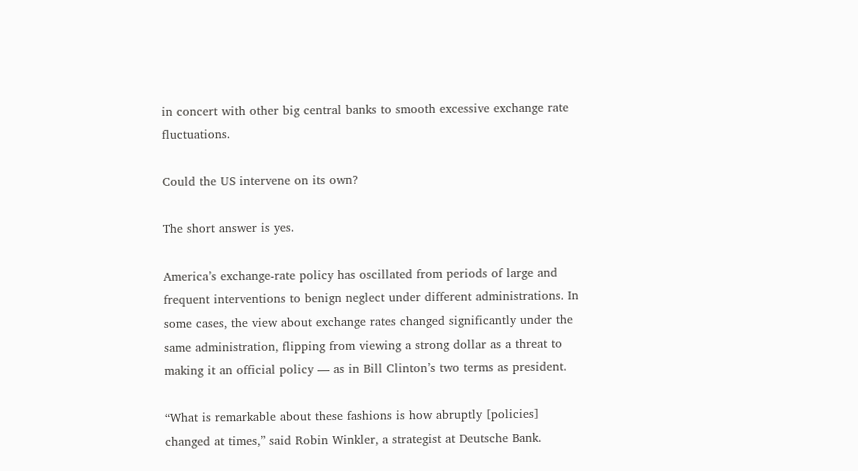in concert with other big central banks to smooth excessive exchange rate fluctuations.

Could the US intervene on its own?

The short answer is yes.

America’s exchange-rate policy has oscillated from periods of large and frequent interventions to benign neglect under different administrations. In some cases, the view about exchange rates changed significantly under the same administration, flipping from viewing a strong dollar as a threat to making it an official policy — as in Bill Clinton’s two terms as president.

“What is remarkable about these fashions is how abruptly [policies] changed at times,” said Robin Winkler, a strategist at Deutsche Bank.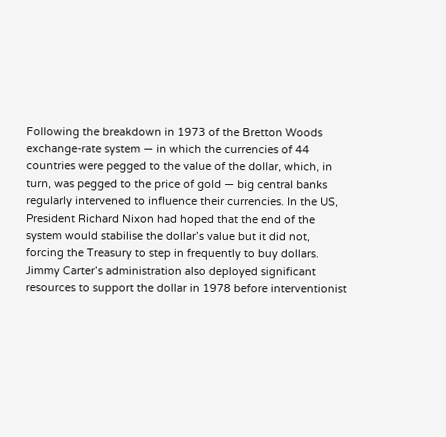Following the breakdown in 1973 of the Bretton Woods exchange-rate system — in which the currencies of 44 countries were pegged to the value of the dollar, which, in turn, was pegged to the price of gold — big central banks regularly intervened to influence their currencies. In the US, President Richard Nixon had hoped that the end of the system would stabilise the dollar’s value but it did not, forcing the Treasury to step in frequently to buy dollars. Jimmy Carter’s administration also deployed significant resources to support the dollar in 1978 before interventionist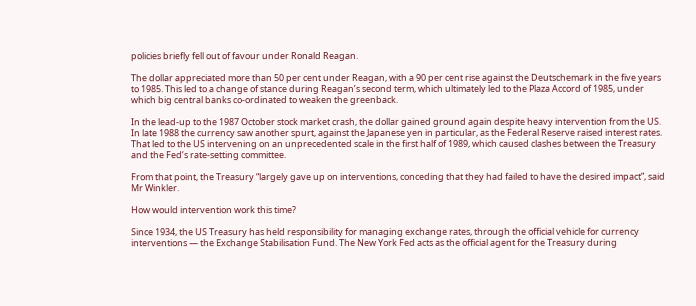policies briefly fell out of favour under Ronald Reagan.

The dollar appreciated more than 50 per cent under Reagan, with a 90 per cent rise against the Deutschemark in the five years to 1985. This led to a change of stance during Reagan’s second term, which ultimately led to the Plaza Accord of 1985, under which big central banks co-ordinated to weaken the greenback.

In the lead-up to the 1987 October stock market crash, the dollar gained ground again despite heavy intervention from the US. In late 1988 the currency saw another spurt, against the Japanese yen in particular, as the Federal Reserve raised interest rates. That led to the US intervening on an unprecedented scale in the first half of 1989, which caused clashes between the Treasury and the Fed’s rate-setting committee.

From that point, the Treasury “largely gave up on interventions, conceding that they had failed to have the desired impact”, said Mr Winkler.

How would intervention work this time?

Since 1934, the US Treasury has held responsibility for managing exchange rates, through the official vehicle for currency interventions — the Exchange Stabilisation Fund. The New York Fed acts as the official agent for the Treasury during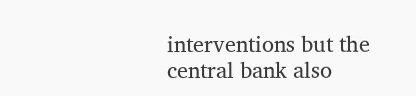interventions but the central bank also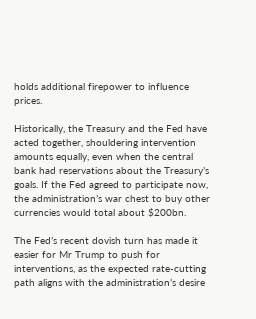holds additional firepower to influence prices.

Historically, the Treasury and the Fed have acted together, shouldering intervention amounts equally, even when the central bank had reservations about the Treasury’s goals. If the Fed agreed to participate now, the administration’s war chest to buy other currencies would total about $200bn.

The Fed’s recent dovish turn has made it easier for Mr Trump to push for interventions, as the expected rate-cutting path aligns with the administration’s desire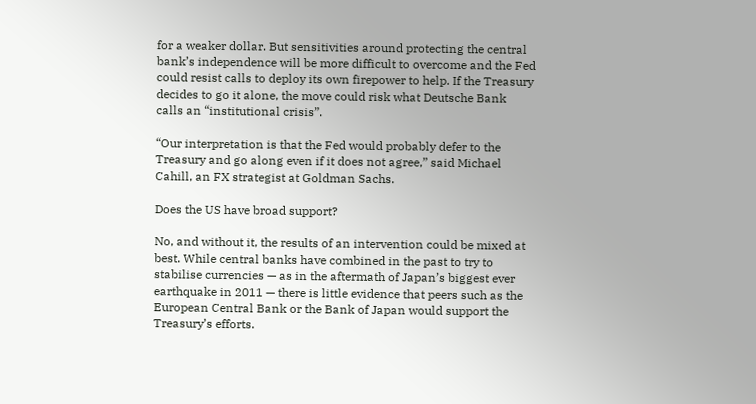for a weaker dollar. But sensitivities around protecting the central bank’s independence will be more difficult to overcome and the Fed could resist calls to deploy its own firepower to help. If the Treasury decides to go it alone, the move could risk what Deutsche Bank calls an “institutional crisis”.

“Our interpretation is that the Fed would probably defer to the Treasury and go along even if it does not agree,” said Michael Cahill, an FX strategist at Goldman Sachs.

Does the US have broad support?

No, and without it, the results of an intervention could be mixed at best. While central banks have combined in the past to try to stabilise currencies — as in the aftermath of Japan’s biggest ever earthquake in 2011 — there is little evidence that peers such as the European Central Bank or the Bank of Japan would support the Treasury’s efforts.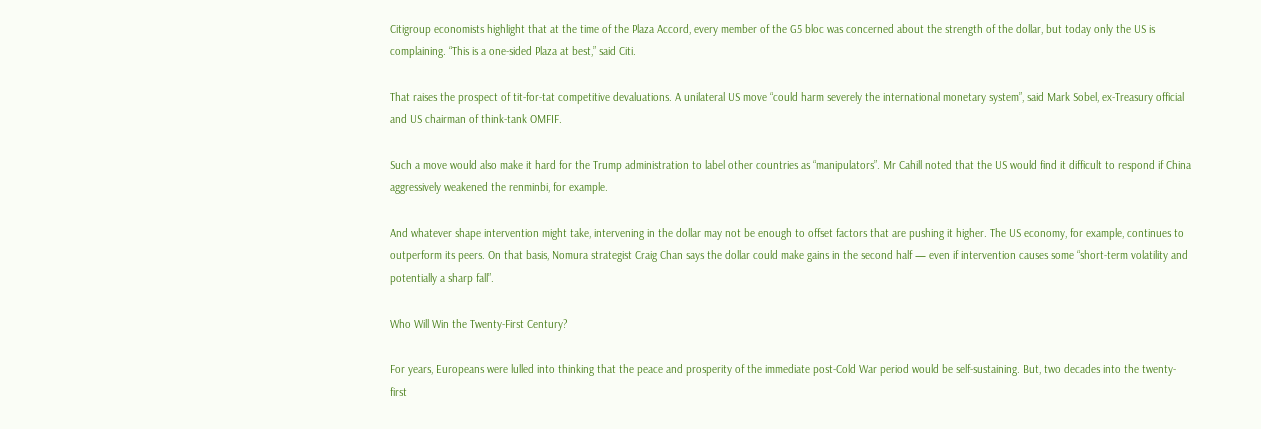Citigroup economists highlight that at the time of the Plaza Accord, every member of the G5 bloc was concerned about the strength of the dollar, but today only the US is complaining. “This is a one-sided Plaza at best,” said Citi.

That raises the prospect of tit-for-tat competitive devaluations. A unilateral US move “could harm severely the international monetary system”, said Mark Sobel, ex-Treasury official and US chairman of think-tank OMFIF.

Such a move would also make it hard for the Trump administration to label other countries as “manipulators”. Mr Cahill noted that the US would find it difficult to respond if China aggressively weakened the renminbi, for example.

And whatever shape intervention might take, intervening in the dollar may not be enough to offset factors that are pushing it higher. The US economy, for example, continues to outperform its peers. On that basis, Nomura strategist Craig Chan says the dollar could make gains in the second half — even if intervention causes some “short-term volatility and potentially a sharp fall”.

Who Will Win the Twenty-First Century?

For years, Europeans were lulled into thinking that the peace and prosperity of the immediate post-Cold War period would be self-sustaining. But, two decades into the twenty-first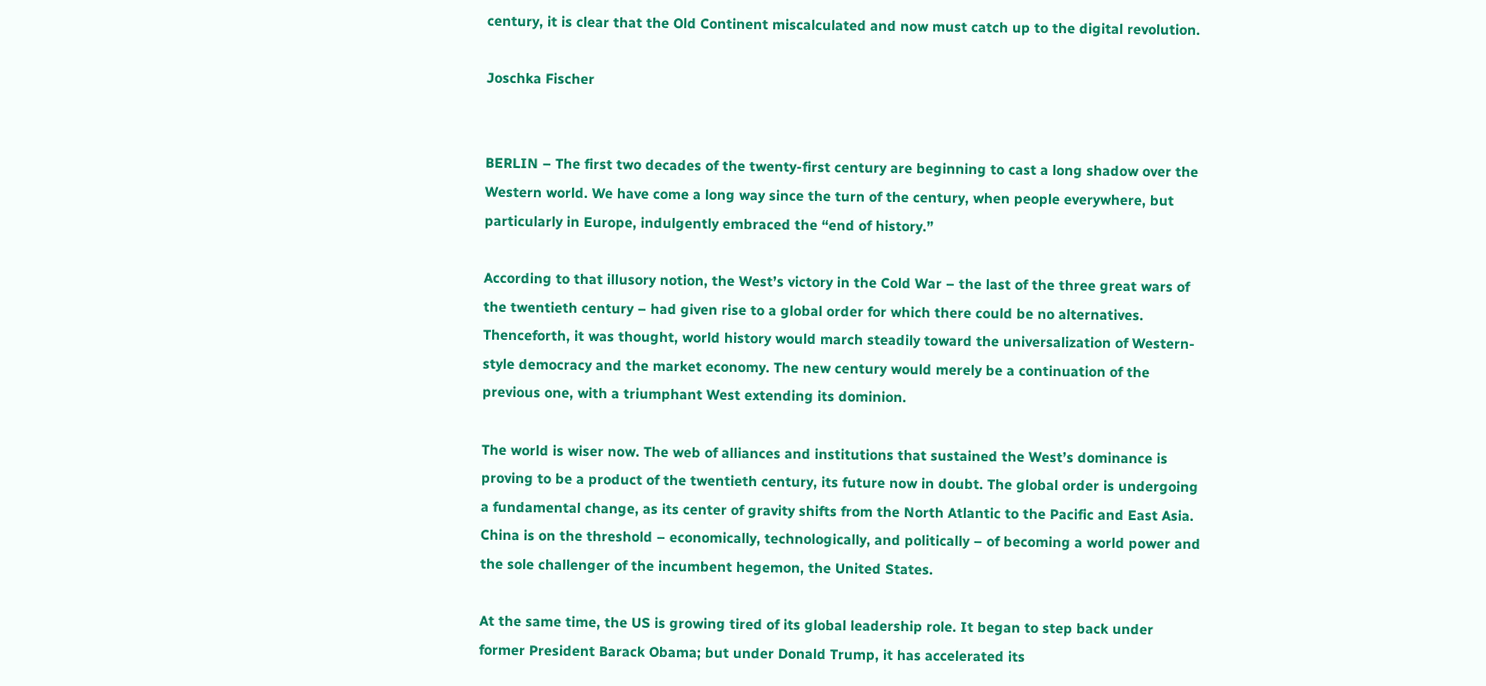century, it is clear that the Old Continent miscalculated and now must catch up to the digital revolution.

Joschka Fischer


BERLIN – The first two decades of the twenty-first century are beginning to cast a long shadow over the Western world. We have come a long way since the turn of the century, when people everywhere, but particularly in Europe, indulgently embraced the “end of history.”

According to that illusory notion, the West’s victory in the Cold War – the last of the three great wars of the twentieth century – had given rise to a global order for which there could be no alternatives. Thenceforth, it was thought, world history would march steadily toward the universalization of Western-style democracy and the market economy. The new century would merely be a continuation of the previous one, with a triumphant West extending its dominion.

The world is wiser now. The web of alliances and institutions that sustained the West’s dominance is proving to be a product of the twentieth century, its future now in doubt. The global order is undergoing a fundamental change, as its center of gravity shifts from the North Atlantic to the Pacific and East Asia. China is on the threshold – economically, technologically, and politically – of becoming a world power and the sole challenger of the incumbent hegemon, the United States.

At the same time, the US is growing tired of its global leadership role. It began to step back under former President Barack Obama; but under Donald Trump, it has accelerated its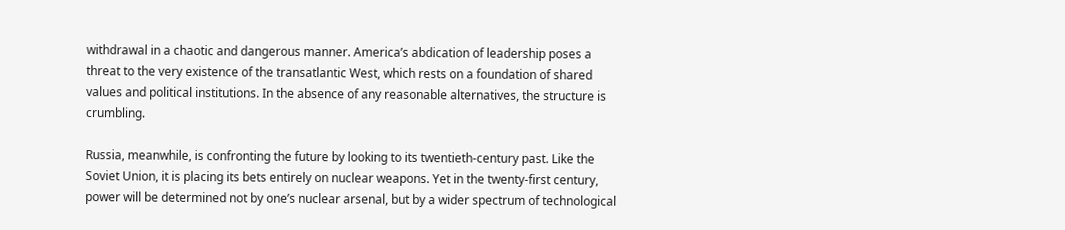withdrawal in a chaotic and dangerous manner. America’s abdication of leadership poses a threat to the very existence of the transatlantic West, which rests on a foundation of shared values and political institutions. In the absence of any reasonable alternatives, the structure is crumbling.

Russia, meanwhile, is confronting the future by looking to its twentieth-century past. Like the Soviet Union, it is placing its bets entirely on nuclear weapons. Yet in the twenty-first century, power will be determined not by one’s nuclear arsenal, but by a wider spectrum of technological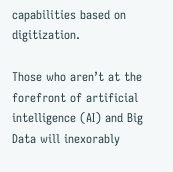capabilities based on digitization.

Those who aren’t at the forefront of artificial intelligence (AI) and Big Data will inexorably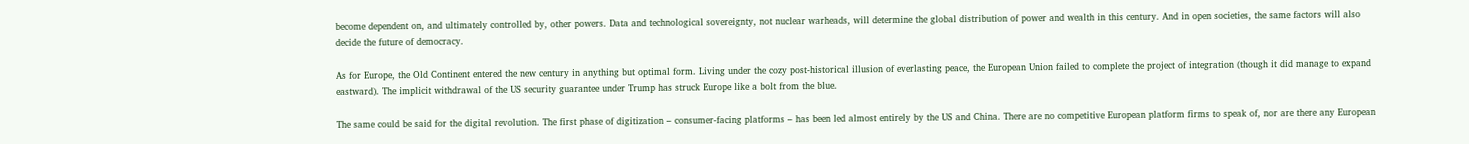become dependent on, and ultimately controlled by, other powers. Data and technological sovereignty, not nuclear warheads, will determine the global distribution of power and wealth in this century. And in open societies, the same factors will also decide the future of democracy.

As for Europe, the Old Continent entered the new century in anything but optimal form. Living under the cozy post-historical illusion of everlasting peace, the European Union failed to complete the project of integration (though it did manage to expand eastward). The implicit withdrawal of the US security guarantee under Trump has struck Europe like a bolt from the blue.

The same could be said for the digital revolution. The first phase of digitization – consumer-facing platforms – has been led almost entirely by the US and China. There are no competitive European platform firms to speak of, nor are there any European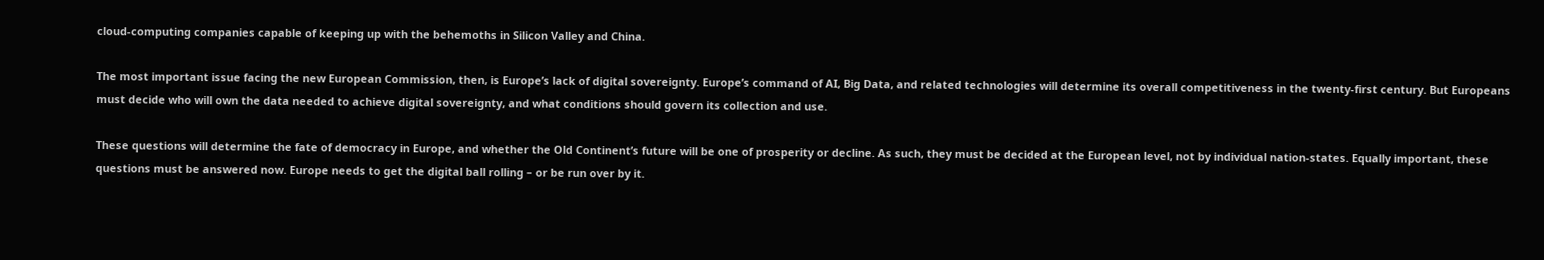cloud-computing companies capable of keeping up with the behemoths in Silicon Valley and China.

The most important issue facing the new European Commission, then, is Europe’s lack of digital sovereignty. Europe’s command of AI, Big Data, and related technologies will determine its overall competitiveness in the twenty-first century. But Europeans must decide who will own the data needed to achieve digital sovereignty, and what conditions should govern its collection and use.

These questions will determine the fate of democracy in Europe, and whether the Old Continent’s future will be one of prosperity or decline. As such, they must be decided at the European level, not by individual nation-states. Equally important, these questions must be answered now. Europe needs to get the digital ball rolling – or be run over by it.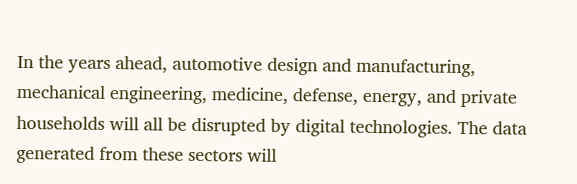In the years ahead, automotive design and manufacturing, mechanical engineering, medicine, defense, energy, and private households will all be disrupted by digital technologies. The data generated from these sectors will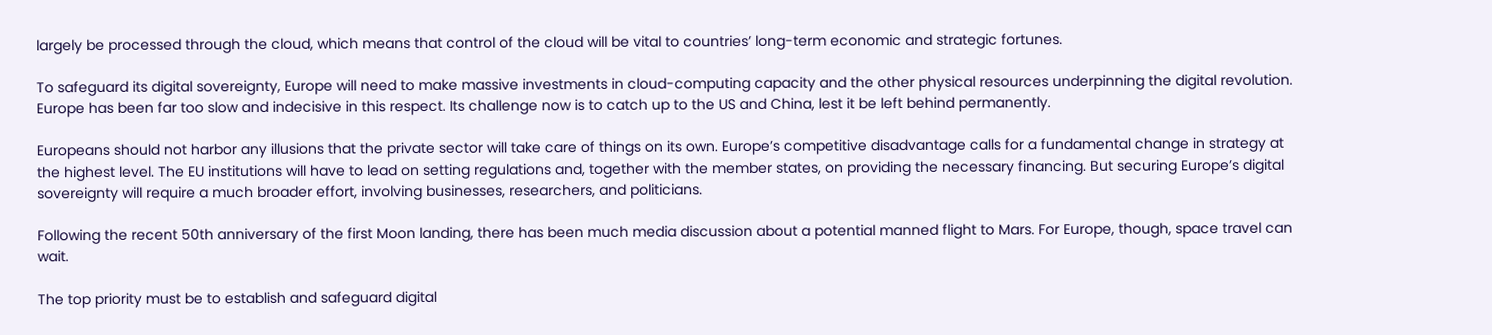largely be processed through the cloud, which means that control of the cloud will be vital to countries’ long-term economic and strategic fortunes.

To safeguard its digital sovereignty, Europe will need to make massive investments in cloud-computing capacity and the other physical resources underpinning the digital revolution. Europe has been far too slow and indecisive in this respect. Its challenge now is to catch up to the US and China, lest it be left behind permanently.

Europeans should not harbor any illusions that the private sector will take care of things on its own. Europe’s competitive disadvantage calls for a fundamental change in strategy at the highest level. The EU institutions will have to lead on setting regulations and, together with the member states, on providing the necessary financing. But securing Europe’s digital sovereignty will require a much broader effort, involving businesses, researchers, and politicians.

Following the recent 50th anniversary of the first Moon landing, there has been much media discussion about a potential manned flight to Mars. For Europe, though, space travel can wait.

The top priority must be to establish and safeguard digital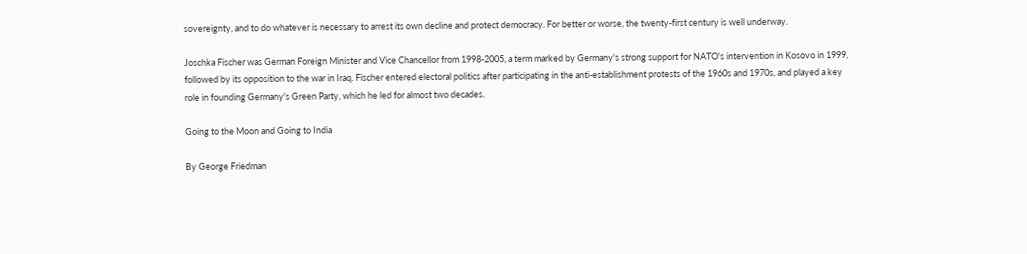sovereignty, and to do whatever is necessary to arrest its own decline and protect democracy. For better or worse, the twenty-first century is well underway.

Joschka Fischer was German Foreign Minister and Vice Chancellor from 1998-2005, a term marked by Germany's strong support for NATO's intervention in Kosovo in 1999, followed by its opposition to the war in Iraq. Fischer entered electoral politics after participating in the anti-establishment protests of the 1960s and 1970s, and played a key role in founding Germany's Green Party, which he led for almost two decades.

Going to the Moon and Going to India

By George Friedman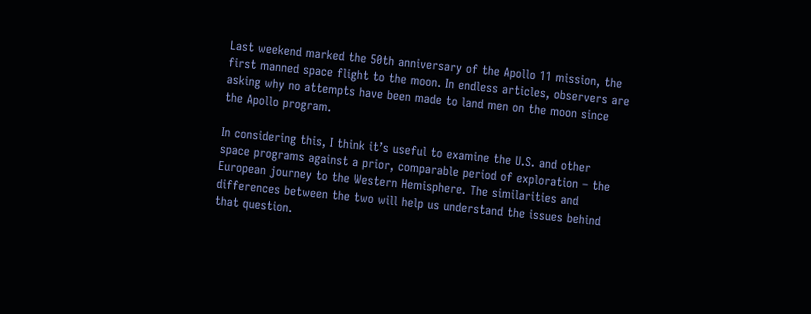Last weekend marked the 50th anniversary of the Apollo 11 mission, the first manned space flight to the moon. In endless articles, observers are asking why no attempts have been made to land men on the moon since the Apollo program.

In considering this, I think it’s useful to examine the U.S. and other space programs against a prior, comparable period of exploration – the European journey to the Western Hemisphere. The similarities and differences between the two will help us understand the issues behind that question.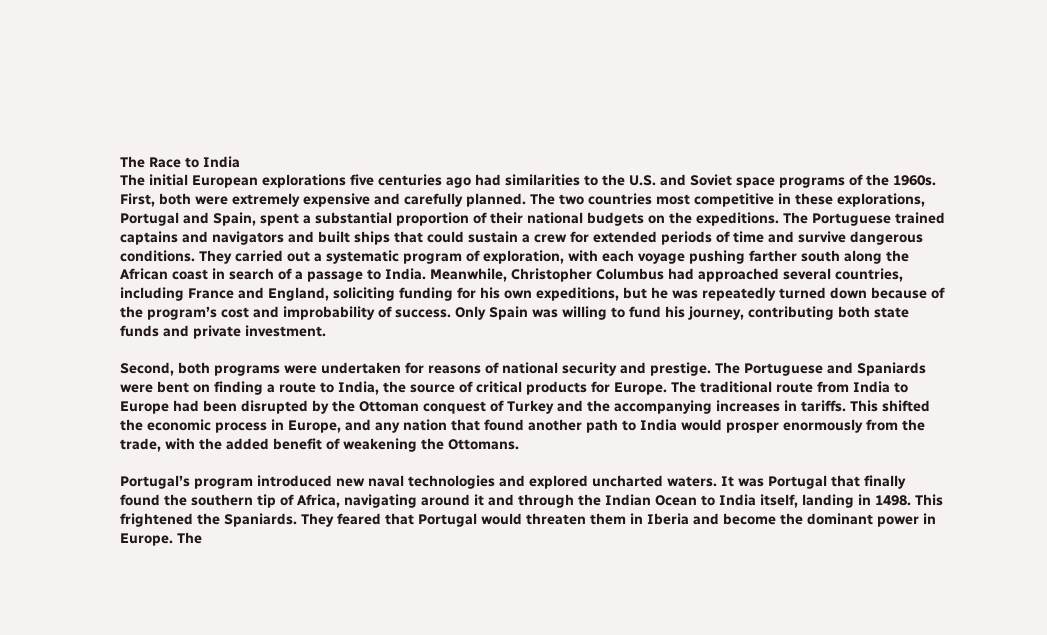The Race to India
The initial European explorations five centuries ago had similarities to the U.S. and Soviet space programs of the 1960s. First, both were extremely expensive and carefully planned. The two countries most competitive in these explorations, Portugal and Spain, spent a substantial proportion of their national budgets on the expeditions. The Portuguese trained captains and navigators and built ships that could sustain a crew for extended periods of time and survive dangerous conditions. They carried out a systematic program of exploration, with each voyage pushing farther south along the African coast in search of a passage to India. Meanwhile, Christopher Columbus had approached several countries, including France and England, soliciting funding for his own expeditions, but he was repeatedly turned down because of the program’s cost and improbability of success. Only Spain was willing to fund his journey, contributing both state funds and private investment.

Second, both programs were undertaken for reasons of national security and prestige. The Portuguese and Spaniards were bent on finding a route to India, the source of critical products for Europe. The traditional route from India to Europe had been disrupted by the Ottoman conquest of Turkey and the accompanying increases in tariffs. This shifted the economic process in Europe, and any nation that found another path to India would prosper enormously from the trade, with the added benefit of weakening the Ottomans.

Portugal’s program introduced new naval technologies and explored uncharted waters. It was Portugal that finally found the southern tip of Africa, navigating around it and through the Indian Ocean to India itself, landing in 1498. This frightened the Spaniards. They feared that Portugal would threaten them in Iberia and become the dominant power in Europe. The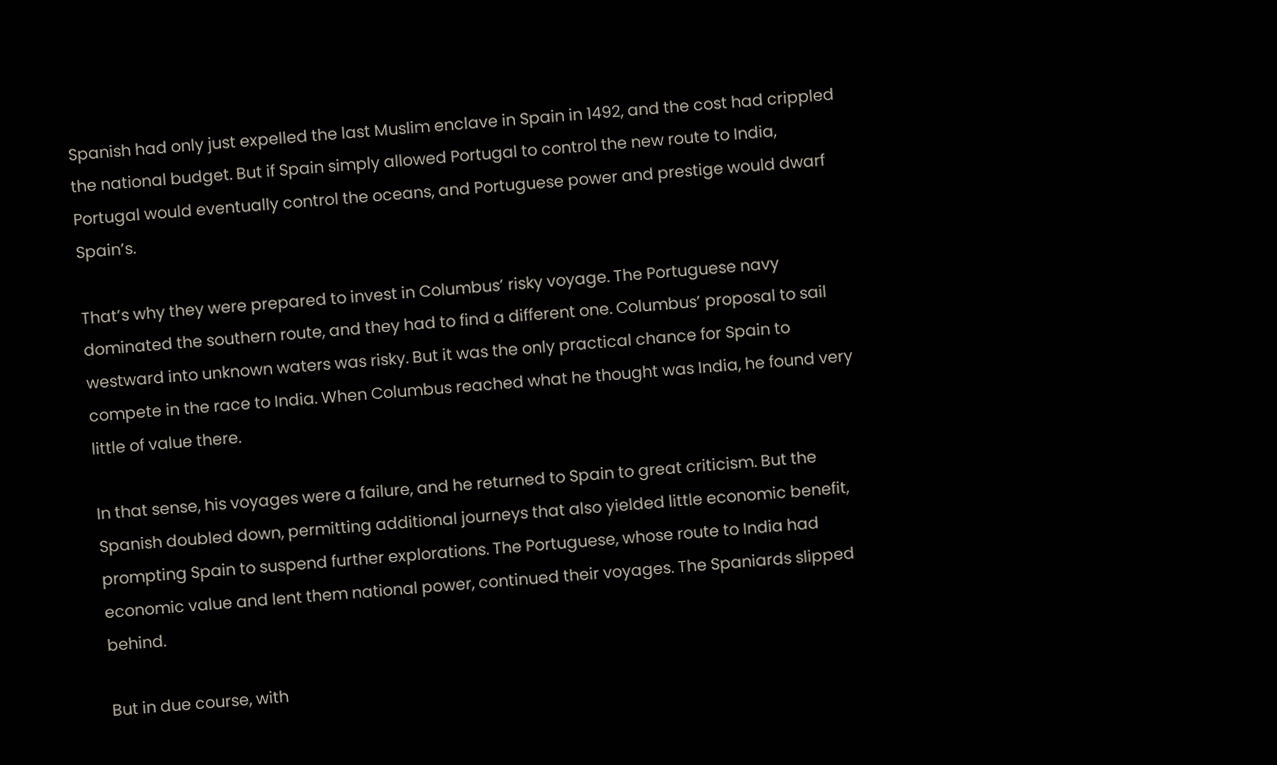Spanish had only just expelled the last Muslim enclave in Spain in 1492, and the cost had crippled the national budget. But if Spain simply allowed Portugal to control the new route to India, Portugal would eventually control the oceans, and Portuguese power and prestige would dwarf Spain’s.

That’s why they were prepared to invest in Columbus’ risky voyage. The Portuguese navy dominated the southern route, and they had to find a different one. Columbus’ proposal to sail westward into unknown waters was risky. But it was the only practical chance for Spain to compete in the race to India. When Columbus reached what he thought was India, he found very little of value there.

In that sense, his voyages were a failure, and he returned to Spain to great criticism. But the Spanish doubled down, permitting additional journeys that also yielded little economic benefit, prompting Spain to suspend further explorations. The Portuguese, whose route to India had economic value and lent them national power, continued their voyages. The Spaniards slipped behind.

But in due course, with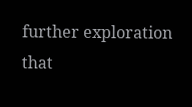further exploration that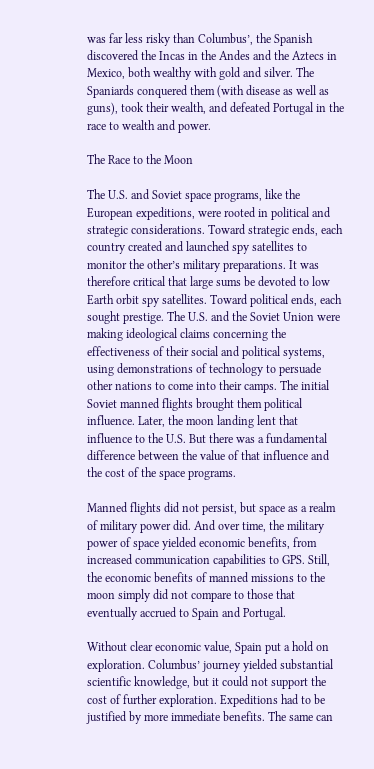was far less risky than Columbus’, the Spanish discovered the Incas in the Andes and the Aztecs in Mexico, both wealthy with gold and silver. The Spaniards conquered them (with disease as well as guns), took their wealth, and defeated Portugal in the race to wealth and power.

The Race to the Moon

The U.S. and Soviet space programs, like the European expeditions, were rooted in political and strategic considerations. Toward strategic ends, each country created and launched spy satellites to monitor the other’s military preparations. It was therefore critical that large sums be devoted to low Earth orbit spy satellites. Toward political ends, each sought prestige. The U.S. and the Soviet Union were making ideological claims concerning the effectiveness of their social and political systems, using demonstrations of technology to persuade other nations to come into their camps. The initial Soviet manned flights brought them political influence. Later, the moon landing lent that influence to the U.S. But there was a fundamental difference between the value of that influence and the cost of the space programs.

Manned flights did not persist, but space as a realm of military power did. And over time, the military power of space yielded economic benefits, from increased communication capabilities to GPS. Still, the economic benefits of manned missions to the moon simply did not compare to those that eventually accrued to Spain and Portugal.

Without clear economic value, Spain put a hold on exploration. Columbus’ journey yielded substantial scientific knowledge, but it could not support the cost of further exploration. Expeditions had to be justified by more immediate benefits. The same can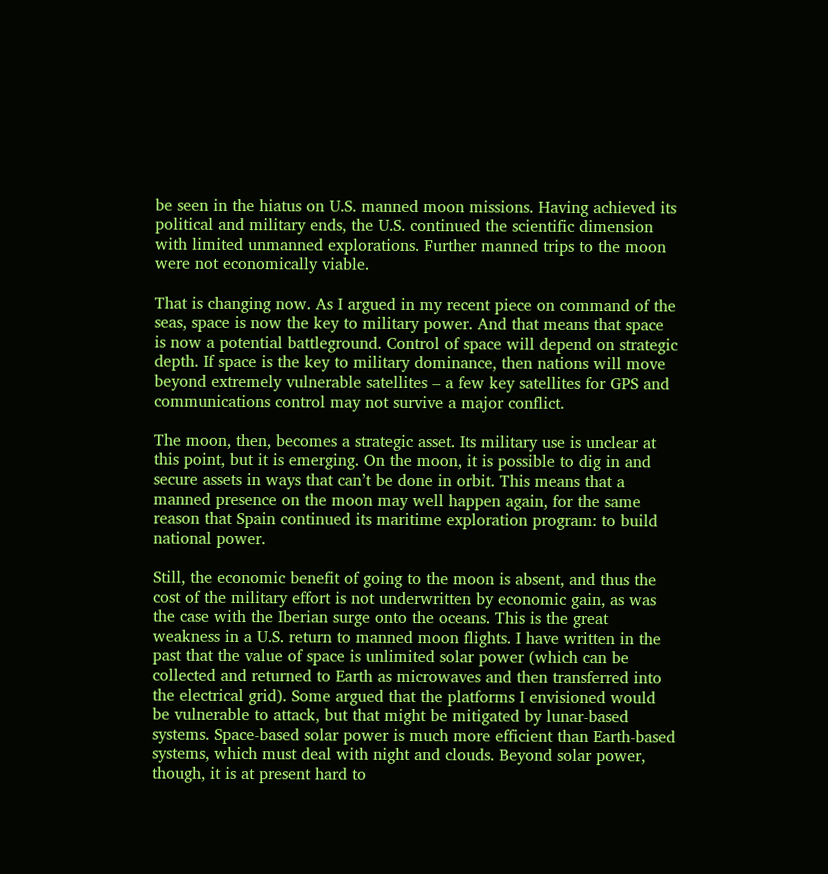be seen in the hiatus on U.S. manned moon missions. Having achieved its political and military ends, the U.S. continued the scientific dimension with limited unmanned explorations. Further manned trips to the moon were not economically viable.

That is changing now. As I argued in my recent piece on command of the seas, space is now the key to military power. And that means that space is now a potential battleground. Control of space will depend on strategic depth. If space is the key to military dominance, then nations will move beyond extremely vulnerable satellites – a few key satellites for GPS and communications control may not survive a major conflict.

The moon, then, becomes a strategic asset. Its military use is unclear at this point, but it is emerging. On the moon, it is possible to dig in and secure assets in ways that can’t be done in orbit. This means that a manned presence on the moon may well happen again, for the same reason that Spain continued its maritime exploration program: to build national power.

Still, the economic benefit of going to the moon is absent, and thus the cost of the military effort is not underwritten by economic gain, as was the case with the Iberian surge onto the oceans. This is the great weakness in a U.S. return to manned moon flights. I have written in the past that the value of space is unlimited solar power (which can be collected and returned to Earth as microwaves and then transferred into the electrical grid). Some argued that the platforms I envisioned would be vulnerable to attack, but that might be mitigated by lunar-based systems. Space-based solar power is much more efficient than Earth-based systems, which must deal with night and clouds. Beyond solar power, though, it is at present hard to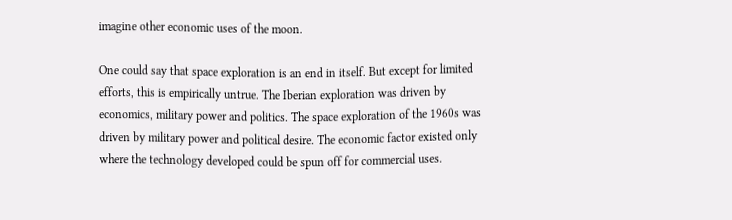imagine other economic uses of the moon.

One could say that space exploration is an end in itself. But except for limited efforts, this is empirically untrue. The Iberian exploration was driven by economics, military power and politics. The space exploration of the 1960s was driven by military power and political desire. The economic factor existed only where the technology developed could be spun off for commercial uses.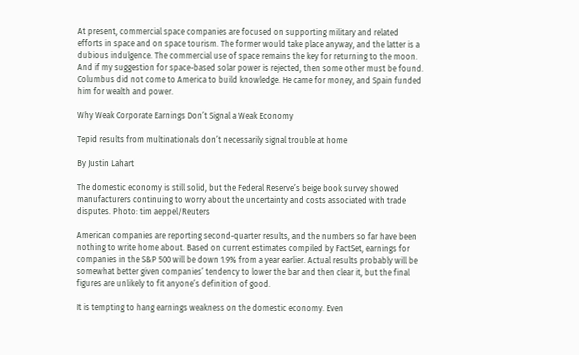At present, commercial space companies are focused on supporting military and related efforts in space and on space tourism. The former would take place anyway, and the latter is a dubious indulgence. The commercial use of space remains the key for returning to the moon. And if my suggestion for space-based solar power is rejected, then some other must be found. Columbus did not come to America to build knowledge. He came for money, and Spain funded him for wealth and power.

Why Weak Corporate Earnings Don’t Signal a Weak Economy

Tepid results from multinationals don’t necessarily signal trouble at home

By Justin Lahart

The domestic economy is still solid, but the Federal Reserve’s beige book survey showed manufacturers continuing to worry about the uncertainty and costs associated with trade disputes. Photo: tim aeppel/Reuters

American companies are reporting second-quarter results, and the numbers so far have been nothing to write home about. Based on current estimates compiled by FactSet, earnings for companies in the S&P 500 will be down 1.9% from a year earlier. Actual results probably will be somewhat better given companies’ tendency to lower the bar and then clear it, but the final figures are unlikely to fit anyone’s definition of good.

It is tempting to hang earnings weakness on the domestic economy. Even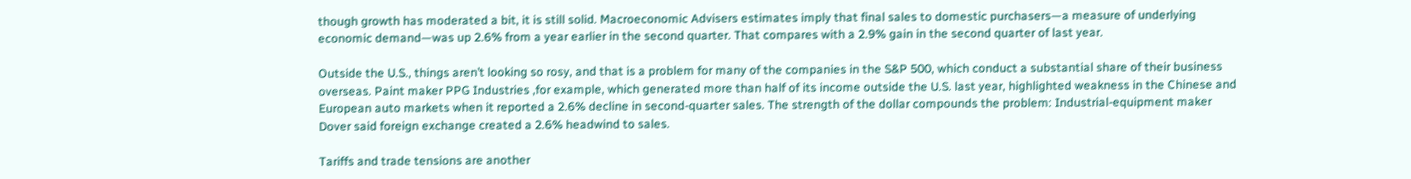though growth has moderated a bit, it is still solid. Macroeconomic Advisers estimates imply that final sales to domestic purchasers—a measure of underlying economic demand—was up 2.6% from a year earlier in the second quarter. That compares with a 2.9% gain in the second quarter of last year.

Outside the U.S., things aren’t looking so rosy, and that is a problem for many of the companies in the S&P 500, which conduct a substantial share of their business overseas. Paint maker PPG Industries ,for example, which generated more than half of its income outside the U.S. last year, highlighted weakness in the Chinese and European auto markets when it reported a 2.6% decline in second-quarter sales. The strength of the dollar compounds the problem: Industrial-equipment maker Dover said foreign exchange created a 2.6% headwind to sales.

Tariffs and trade tensions are another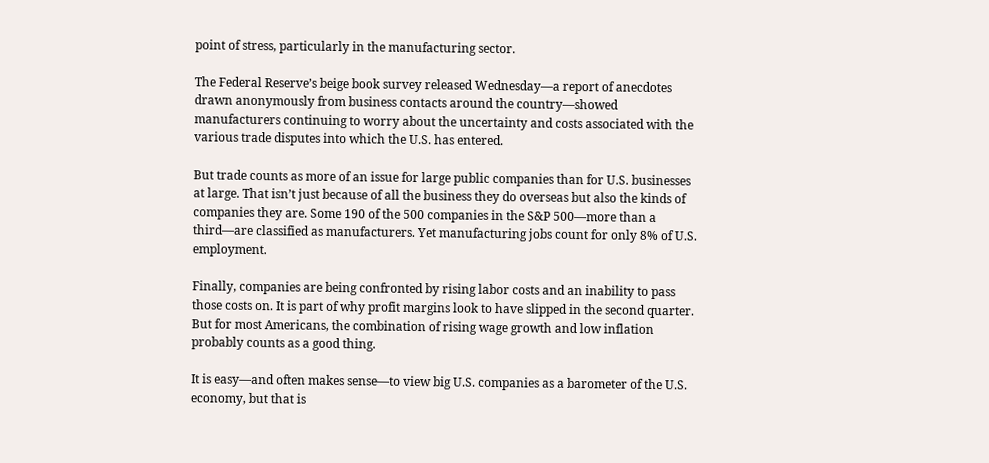point of stress, particularly in the manufacturing sector.

The Federal Reserve’s beige book survey released Wednesday—a report of anecdotes drawn anonymously from business contacts around the country—showed manufacturers continuing to worry about the uncertainty and costs associated with the various trade disputes into which the U.S. has entered.

But trade counts as more of an issue for large public companies than for U.S. businesses at large. That isn’t just because of all the business they do overseas but also the kinds of companies they are. Some 190 of the 500 companies in the S&P 500—more than a third—are classified as manufacturers. Yet manufacturing jobs count for only 8% of U.S. employment.

Finally, companies are being confronted by rising labor costs and an inability to pass those costs on. It is part of why profit margins look to have slipped in the second quarter. But for most Americans, the combination of rising wage growth and low inflation probably counts as a good thing.

It is easy—and often makes sense—to view big U.S. companies as a barometer of the U.S. economy, but that is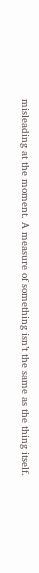misleading at the moment. A measure of something isn’t the same as the thing itself.